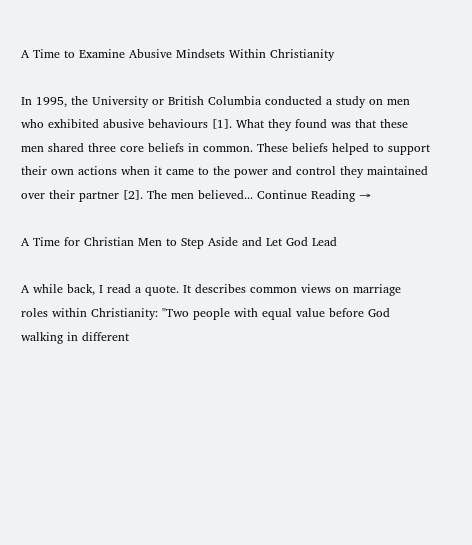A Time to Examine Abusive Mindsets Within Christianity

In 1995, the University or British Columbia conducted a study on men who exhibited abusive behaviours [1]. What they found was that these men shared three core beliefs in common. These beliefs helped to support their own actions when it came to the power and control they maintained over their partner [2]. The men believed... Continue Reading →

A Time for Christian Men to Step Aside and Let God Lead

A while back, I read a quote. It describes common views on marriage roles within Christianity: "Two people with equal value before God walking in different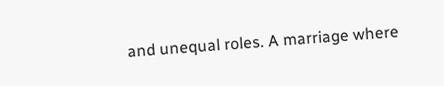and unequal roles. A marriage where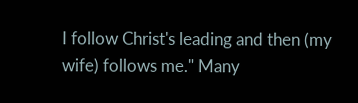I follow Christ's leading and then (my wife) follows me." Many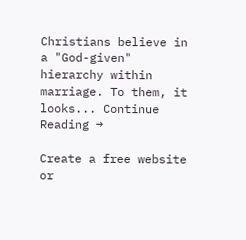Christians believe in a "God-given" hierarchy within marriage. To them, it looks... Continue Reading →

Create a free website or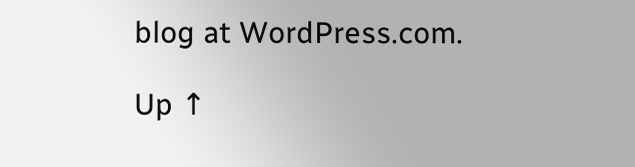blog at WordPress.com.

Up ↑